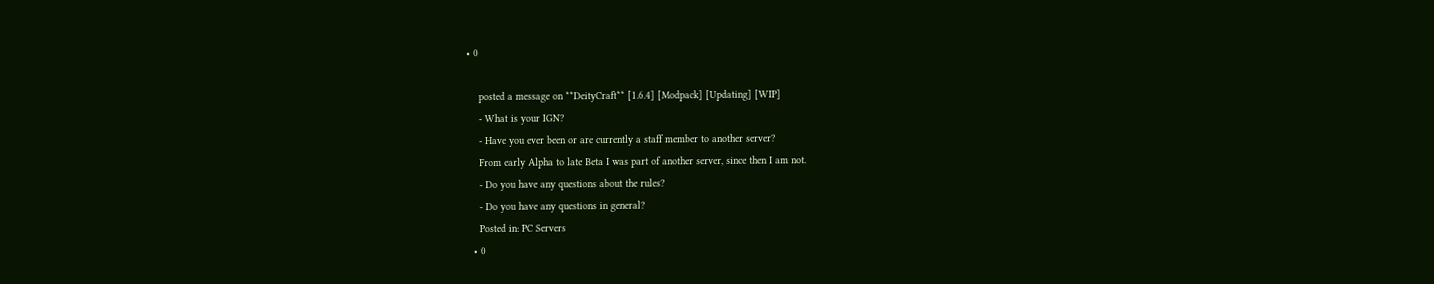• 0

    posted a message on **DeityCraft** [1.6.4] [Modpack] [Updating] [WIP]
    - What is your IGN?
    - Have you ever been or are currently a staff member to another server?
    From early Alpha to late Beta I was part of another server, since then I am not.
    - Do you have any questions about the rules?
    - Do you have any questions in general?
    Posted in: PC Servers
  • 0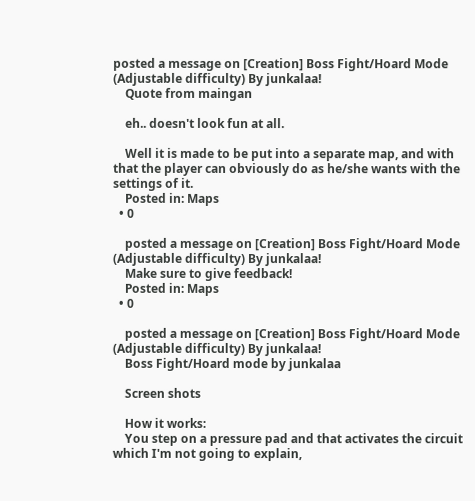posted a message on [Creation] Boss Fight/Hoard Mode (Adjustable difficulty) By junkalaa!
    Quote from maingan

    eh.. doesn't look fun at all.

    Well it is made to be put into a separate map, and with that the player can obviously do as he/she wants with the settings of it.
    Posted in: Maps
  • 0

    posted a message on [Creation] Boss Fight/Hoard Mode (Adjustable difficulty) By junkalaa!
    Make sure to give feedback!
    Posted in: Maps
  • 0

    posted a message on [Creation] Boss Fight/Hoard Mode (Adjustable difficulty) By junkalaa!
    Boss Fight/Hoard mode by junkalaa

    Screen shots

    How it works:
    You step on a pressure pad and that activates the circuit which I'm not going to explain,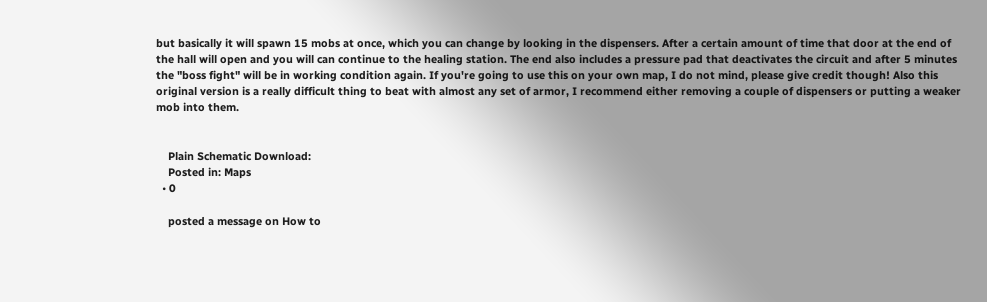but basically it will spawn 15 mobs at once, which you can change by looking in the dispensers. After a certain amount of time that door at the end of the hall will open and you will can continue to the healing station. The end also includes a pressure pad that deactivates the circuit and after 5 minutes the "boss fight" will be in working condition again. If you're going to use this on your own map, I do not mind, please give credit though! Also this original version is a really difficult thing to beat with almost any set of armor, I recommend either removing a couple of dispensers or putting a weaker mob into them.


    Plain Schematic Download:
    Posted in: Maps
  • 0

    posted a message on How to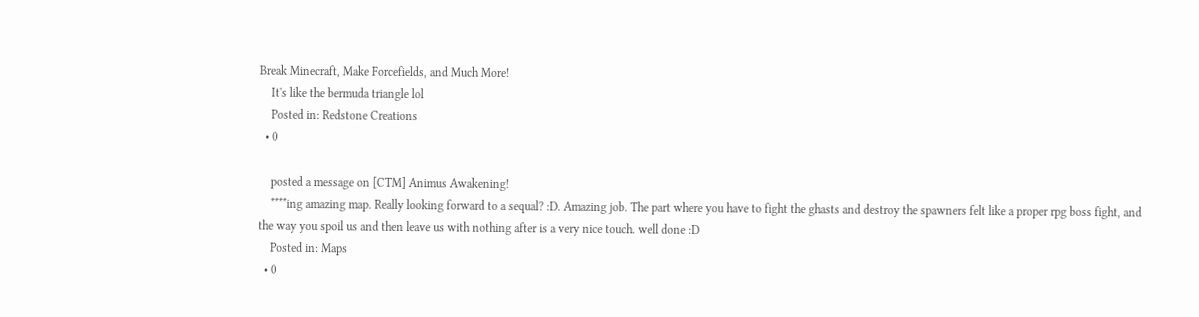Break Minecraft, Make Forcefields, and Much More!
    It's like the bermuda triangle lol
    Posted in: Redstone Creations
  • 0

    posted a message on [CTM] Animus Awakening!
    ****ing amazing map. Really looking forward to a sequal? :D. Amazing job. The part where you have to fight the ghasts and destroy the spawners felt like a proper rpg boss fight, and the way you spoil us and then leave us with nothing after is a very nice touch. well done :D
    Posted in: Maps
  • 0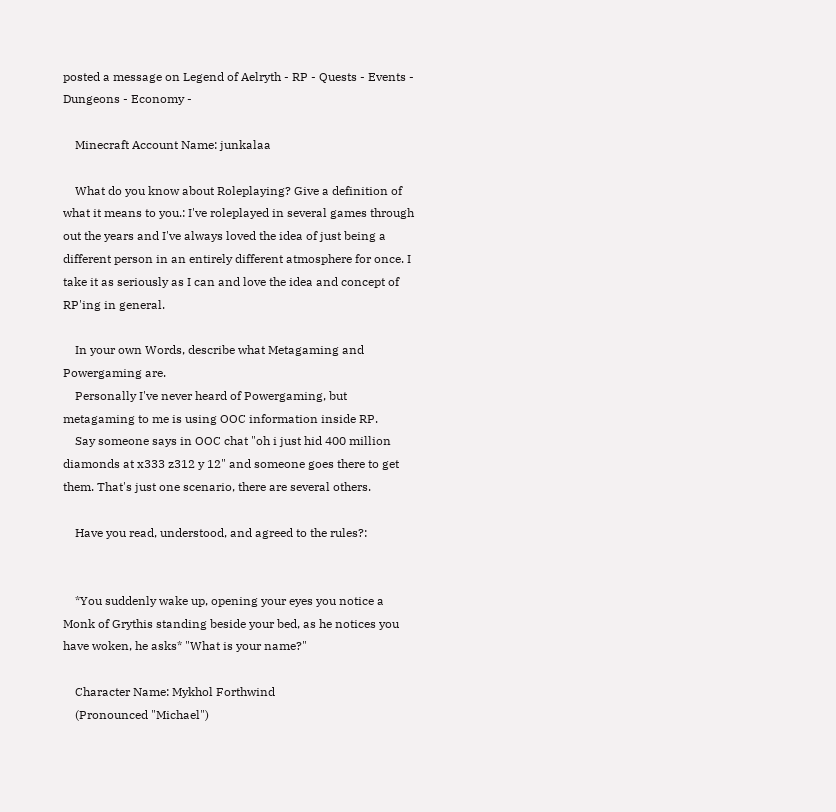posted a message on Legend of Aelryth - RP - Quests - Events - Dungeons - Economy -

    Minecraft Account Name: junkalaa

    What do you know about Roleplaying? Give a definition of what it means to you.: I've roleplayed in several games through out the years and I've always loved the idea of just being a different person in an entirely different atmosphere for once. I take it as seriously as I can and love the idea and concept of RP'ing in general.

    In your own Words, describe what Metagaming and Powergaming are.
    Personally I've never heard of Powergaming, but metagaming to me is using OOC information inside RP.
    Say someone says in OOC chat "oh i just hid 400 million diamonds at x333 z312 y 12" and someone goes there to get them. That's just one scenario, there are several others.

    Have you read, understood, and agreed to the rules?:


    *You suddenly wake up, opening your eyes you notice a Monk of Grythis standing beside your bed, as he notices you have woken, he asks* "What is your name?"

    Character Name: Mykhol Forthwind
    (Pronounced "Michael")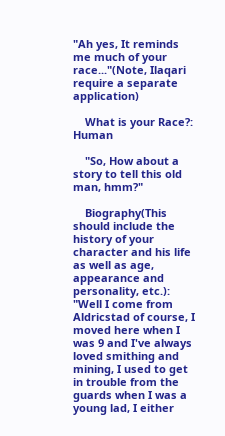"Ah yes, It reminds me much of your race..."(Note, Ilaqari require a separate application)

    What is your Race?: Human

    "So, How about a story to tell this old man, hmm?"

    Biography(This should include the history of your character and his life as well as age, appearance and personality, etc.): "Well I come from Aldricstad of course, I moved here when I was 9 and I've always loved smithing and mining, I used to get in trouble from the guards when I was a young lad, I either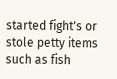started fight's or stole petty items such as fish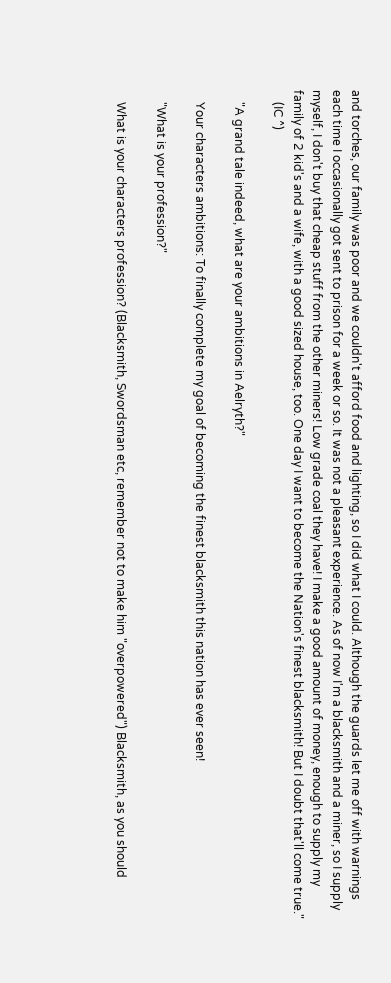and torches, our family was poor and we couldn't afford food and lighting, so I did what I could. Although the guards let me off with warnings each time I occasionally got sent to prison for a week or so. It was not a pleasant experience. As of now I'm a blacksmith and a miner, so I supply myself, I don't buy that cheap stuff from the other miners! Low grade coal they have! I make a good amount of money, enough to supply my family of 2 kid's and a wife, with a good sized house, too. One day I want to become the Nation's finest blacksmith! But I doubt that'll come true."
    (IC ^)

    "A grand tale indeed, what are your ambitions in Aelryth?"

    Your characters ambitions: To finally complete my goal of becoming the finest blacksmith this nation has ever seen!

    "What is your profession?"

    What is your characters profession? (Blacksmith, Swordsman etc, remember not to make him "overpowered") Blacksmith, as you should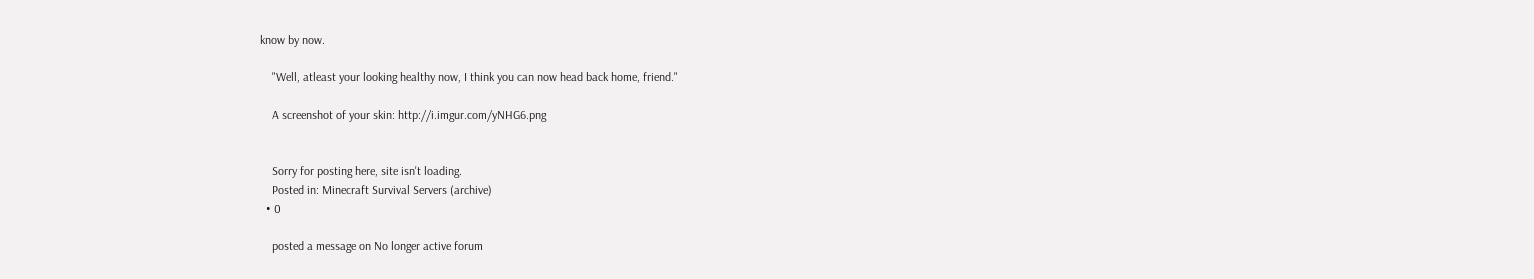know by now.

    "Well, atleast your looking healthy now, I think you can now head back home, friend."

    A screenshot of your skin: http://i.imgur.com/yNHG6.png


    Sorry for posting here, site isn't loading.
    Posted in: Minecraft Survival Servers (archive)
  • 0

    posted a message on No longer active forum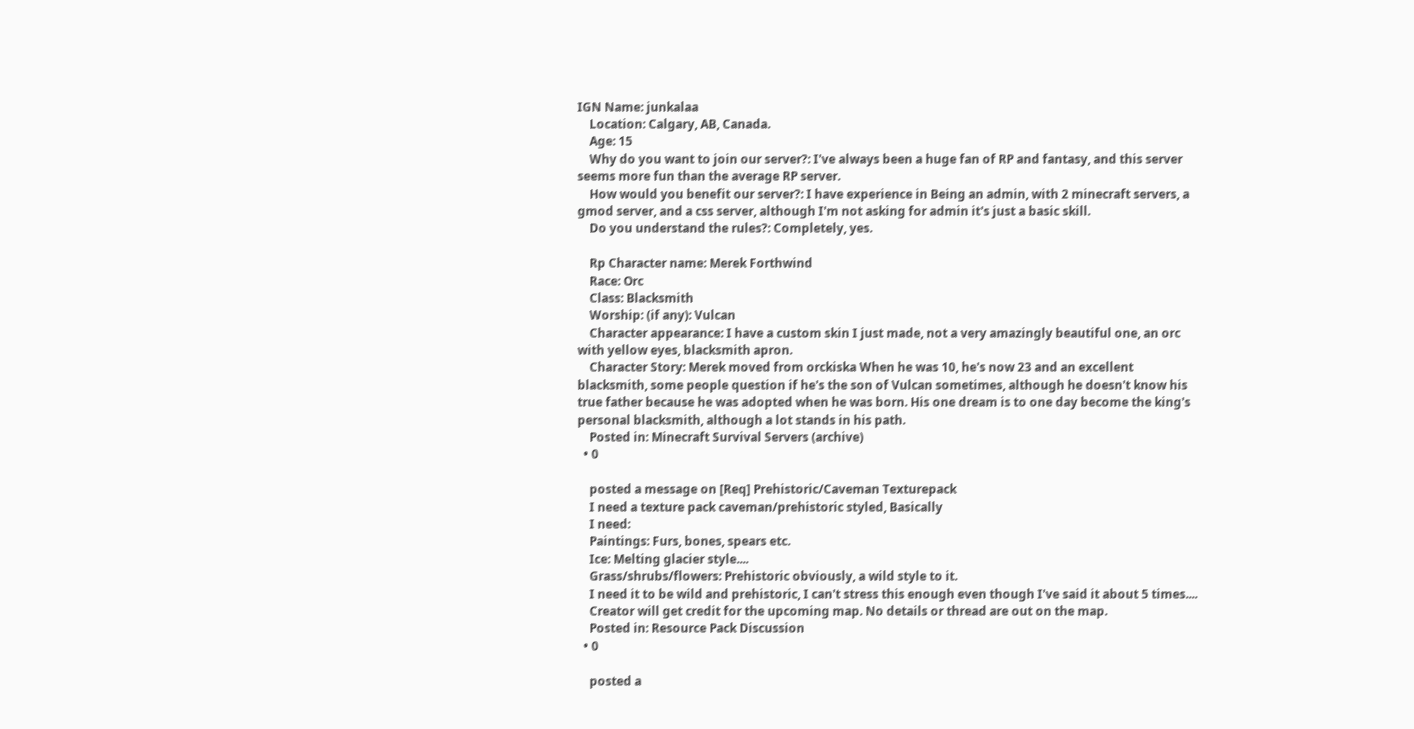IGN Name: junkalaa
    Location: Calgary, AB, Canada.
    Age: 15
    Why do you want to join our server?: I've always been a huge fan of RP and fantasy, and this server seems more fun than the average RP server.
    How would you benefit our server?: I have experience in Being an admin, with 2 minecraft servers, a gmod server, and a css server, although I'm not asking for admin it's just a basic skill.
    Do you understand the rules?: Completely, yes.

    Rp Character name: Merek Forthwind
    Race: Orc
    Class: Blacksmith
    Worship: (if any): Vulcan
    Character appearance: I have a custom skin I just made, not a very amazingly beautiful one, an orc with yellow eyes, blacksmith apron.
    Character Story: Merek moved from orckiska When he was 10, he's now 23 and an excellent blacksmith, some people question if he's the son of Vulcan sometimes, although he doesn't know his true father because he was adopted when he was born. His one dream is to one day become the king's personal blacksmith, although a lot stands in his path.
    Posted in: Minecraft Survival Servers (archive)
  • 0

    posted a message on [Req] Prehistoric/Caveman Texturepack
    I need a texture pack caveman/prehistoric styled, Basically
    I need:
    Paintings: Furs, bones, spears etc.
    Ice: Melting glacier style....
    Grass/shrubs/flowers: Prehistoric obviously, a wild style to it.
    I need it to be wild and prehistoric, I can't stress this enough even though I've said it about 5 times....
    Creator will get credit for the upcoming map. No details or thread are out on the map.
    Posted in: Resource Pack Discussion
  • 0

    posted a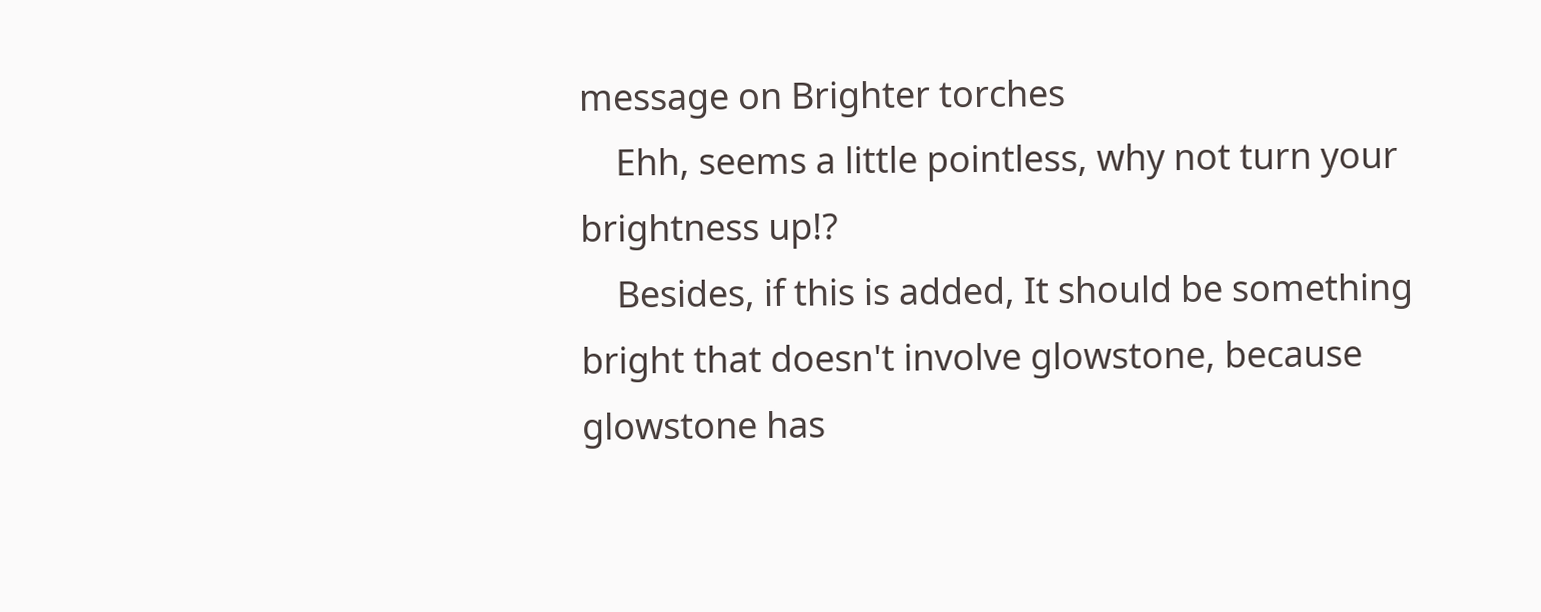message on Brighter torches
    Ehh, seems a little pointless, why not turn your brightness up!?
    Besides, if this is added, It should be something bright that doesn't involve glowstone, because glowstone has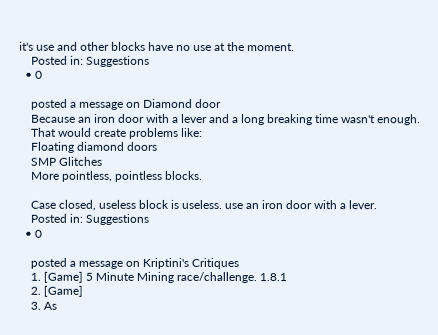it's use and other blocks have no use at the moment.
    Posted in: Suggestions
  • 0

    posted a message on Diamond door
    Because an iron door with a lever and a long breaking time wasn't enough.
    That would create problems like:
    Floating diamond doors
    SMP Glitches
    More pointless, pointless blocks.

    Case closed, useless block is useless. use an iron door with a lever.
    Posted in: Suggestions
  • 0

    posted a message on Kriptini's Critiques
    1. [Game] 5 Minute Mining race/challenge. 1.8.1
    2. [Game]
    3. As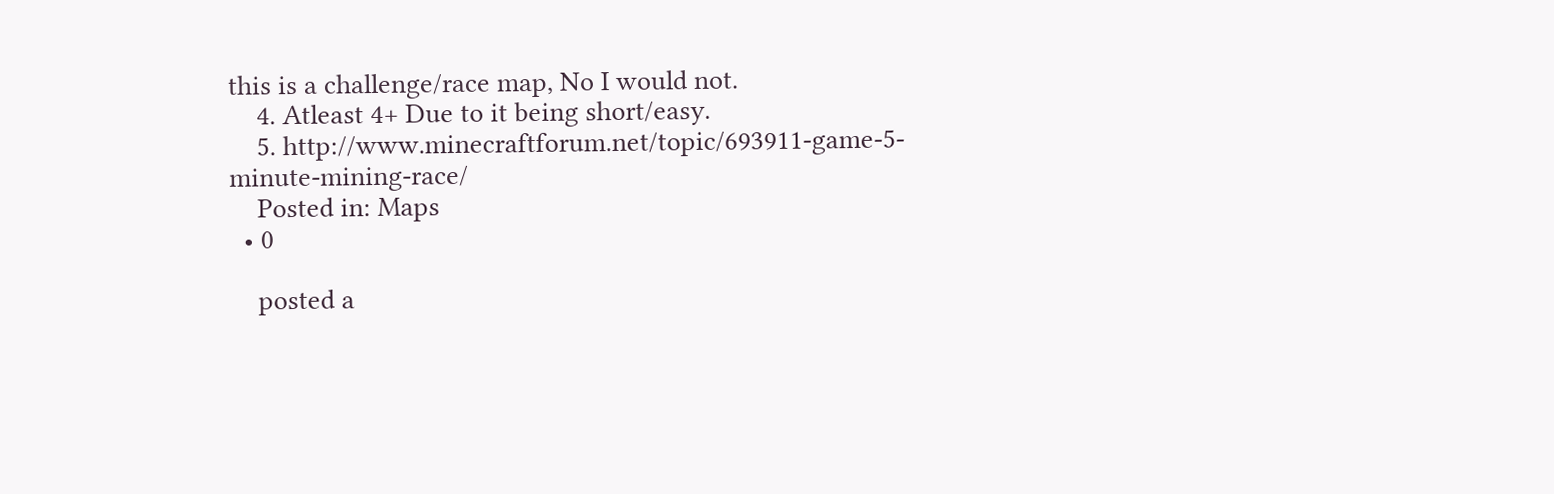this is a challenge/race map, No I would not.
    4. Atleast 4+ Due to it being short/easy.
    5. http://www.minecraftforum.net/topic/693911-game-5-minute-mining-race/
    Posted in: Maps
  • 0

    posted a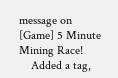message on [Game] 5 Minute Mining Race!
    Added a tag,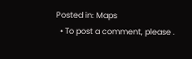Posted in: Maps
  • To post a comment, please .